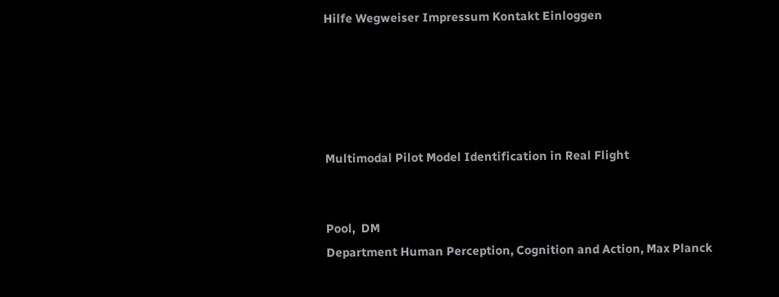Hilfe Wegweiser Impressum Kontakt Einloggen





Multimodal Pilot Model Identification in Real Flight


Pool,  DM
Department Human Perception, Cognition and Action, Max Planck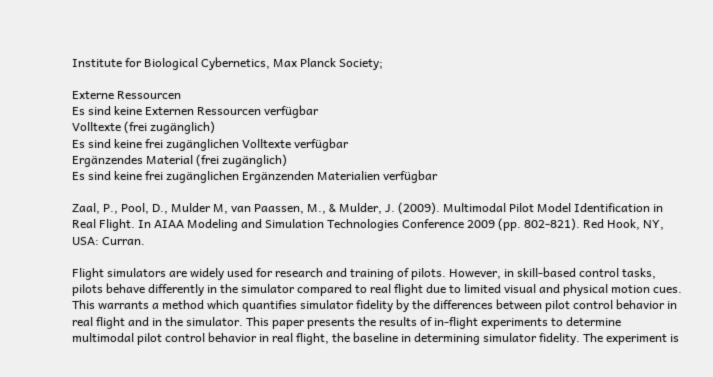Institute for Biological Cybernetics, Max Planck Society;

Externe Ressourcen
Es sind keine Externen Ressourcen verfügbar
Volltexte (frei zugänglich)
Es sind keine frei zugänglichen Volltexte verfügbar
Ergänzendes Material (frei zugänglich)
Es sind keine frei zugänglichen Ergänzenden Materialien verfügbar

Zaal, P., Pool, D., Mulder M, van Paassen, M., & Mulder, J. (2009). Multimodal Pilot Model Identification in Real Flight. In AIAA Modeling and Simulation Technologies Conference 2009 (pp. 802-821). Red Hook, NY, USA: Curran.

Flight simulators are widely used for research and training of pilots. However, in skill-based control tasks, pilots behave differently in the simulator compared to real flight due to limited visual and physical motion cues. This warrants a method which quantifies simulator fidelity by the differences between pilot control behavior in real flight and in the simulator. This paper presents the results of in-flight experiments to determine multimodal pilot control behavior in real flight, the baseline in determining simulator fidelity. The experiment is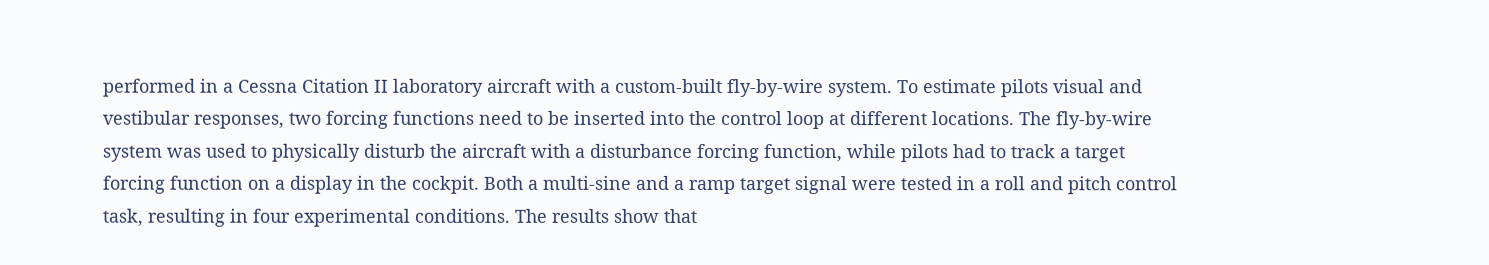performed in a Cessna Citation II laboratory aircraft with a custom-built fly-by-wire system. To estimate pilots visual and vestibular responses, two forcing functions need to be inserted into the control loop at different locations. The fly-by-wire system was used to physically disturb the aircraft with a disturbance forcing function, while pilots had to track a target forcing function on a display in the cockpit. Both a multi-sine and a ramp target signal were tested in a roll and pitch control task, resulting in four experimental conditions. The results show that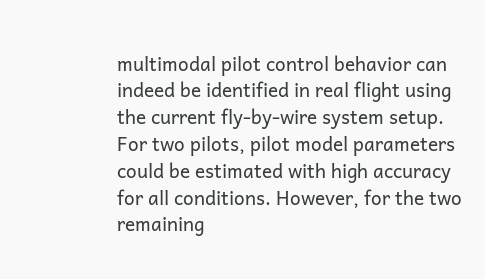multimodal pilot control behavior can indeed be identified in real flight using the current fly-by-wire system setup. For two pilots, pilot model parameters could be estimated with high accuracy for all conditions. However, for the two remaining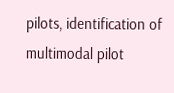pilots, identification of multimodal pilot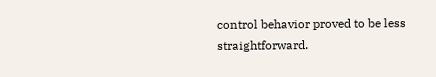control behavior proved to be less straightforward.